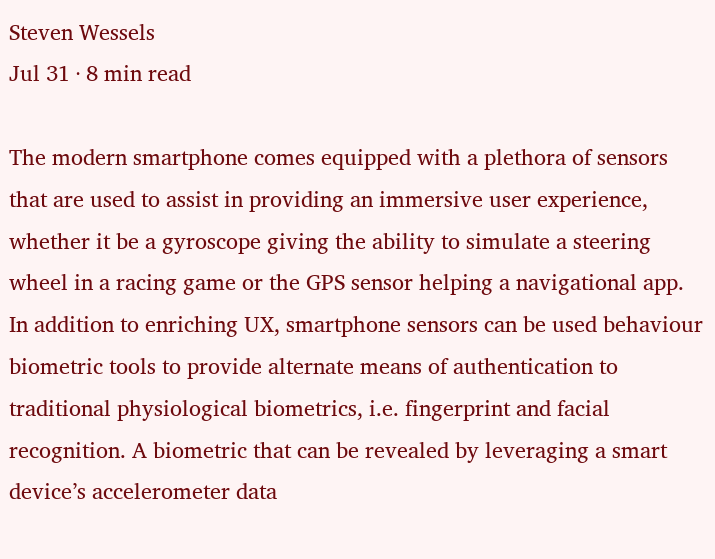Steven Wessels
Jul 31 · 8 min read

The modern smartphone comes equipped with a plethora of sensors that are used to assist in providing an immersive user experience, whether it be a gyroscope giving the ability to simulate a steering wheel in a racing game or the GPS sensor helping a navigational app. In addition to enriching UX, smartphone sensors can be used behaviour biometric tools to provide alternate means of authentication to traditional physiological biometrics, i.e. fingerprint and facial recognition. A biometric that can be revealed by leveraging a smart device’s accelerometer data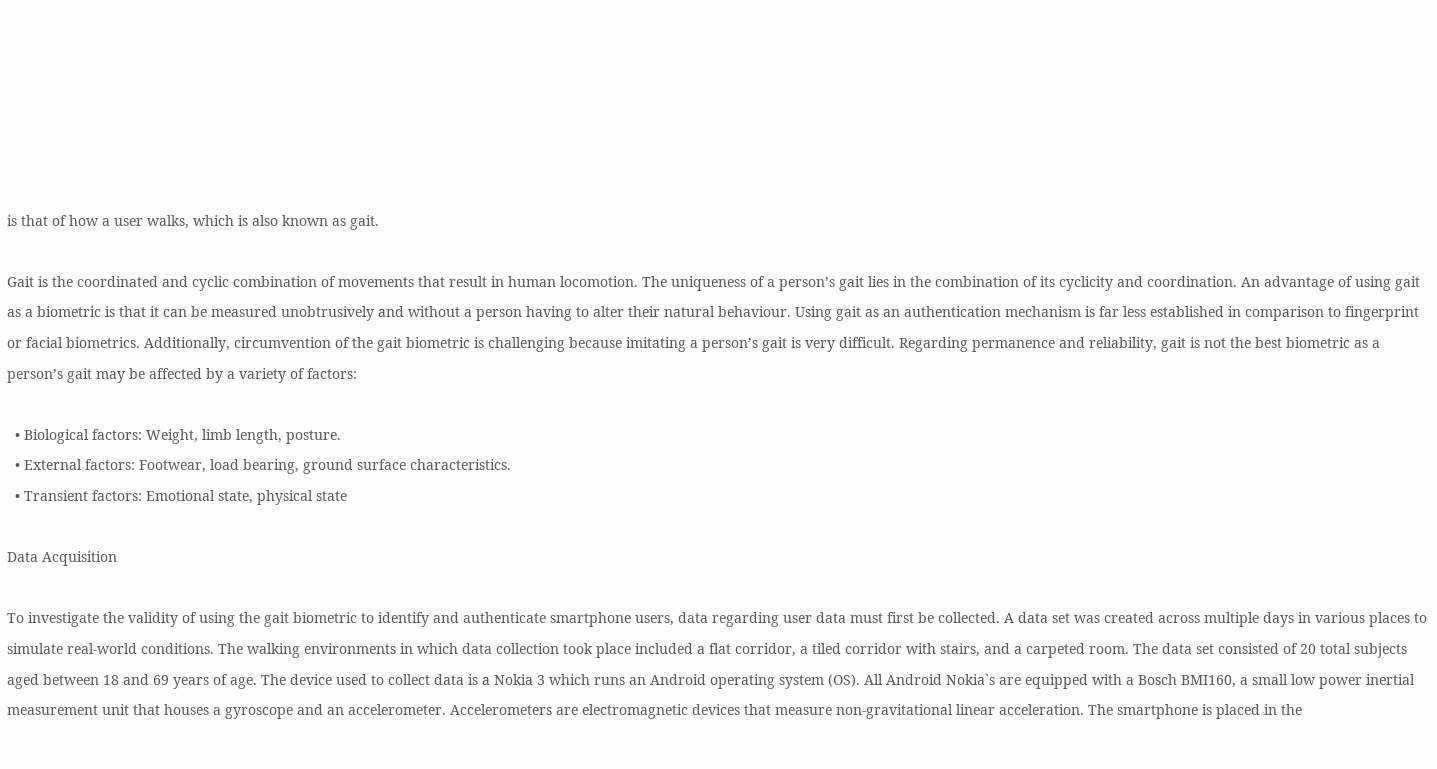is that of how a user walks, which is also known as gait.

Gait is the coordinated and cyclic combination of movements that result in human locomotion. The uniqueness of a person’s gait lies in the combination of its cyclicity and coordination. An advantage of using gait as a biometric is that it can be measured unobtrusively and without a person having to alter their natural behaviour. Using gait as an authentication mechanism is far less established in comparison to fingerprint or facial biometrics. Additionally, circumvention of the gait biometric is challenging because imitating a person’s gait is very difficult. Regarding permanence and reliability, gait is not the best biometric as a person’s gait may be affected by a variety of factors:

  • Biological factors: Weight, limb length, posture.
  • External factors: Footwear, load bearing, ground surface characteristics.
  • Transient factors: Emotional state, physical state

Data Acquisition

To investigate the validity of using the gait biometric to identify and authenticate smartphone users, data regarding user data must first be collected. A data set was created across multiple days in various places to simulate real-world conditions. The walking environments in which data collection took place included a flat corridor, a tiled corridor with stairs, and a carpeted room. The data set consisted of 20 total subjects aged between 18 and 69 years of age. The device used to collect data is a Nokia 3 which runs an Android operating system (OS). All Android Nokia`s are equipped with a Bosch BMI160, a small low power inertial measurement unit that houses a gyroscope and an accelerometer. Accelerometers are electromagnetic devices that measure non-gravitational linear acceleration. The smartphone is placed in the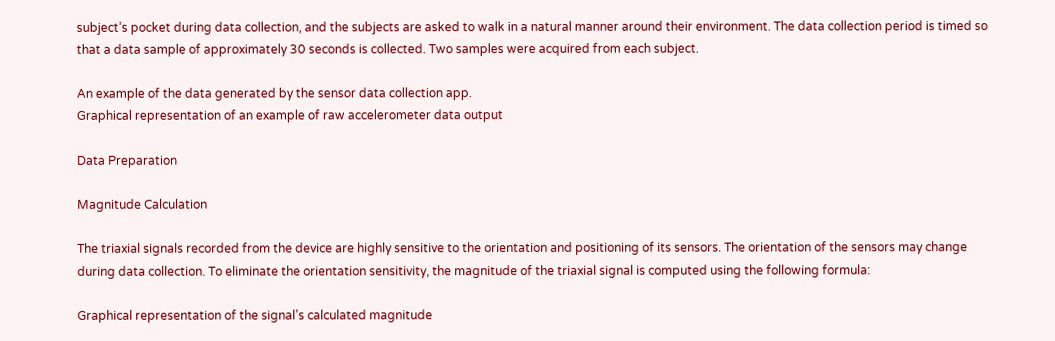subject’s pocket during data collection, and the subjects are asked to walk in a natural manner around their environment. The data collection period is timed so that a data sample of approximately 30 seconds is collected. Two samples were acquired from each subject.

An example of the data generated by the sensor data collection app.
Graphical representation of an example of raw accelerometer data output

Data Preparation

Magnitude Calculation

The triaxial signals recorded from the device are highly sensitive to the orientation and positioning of its sensors. The orientation of the sensors may change during data collection. To eliminate the orientation sensitivity, the magnitude of the triaxial signal is computed using the following formula:

Graphical representation of the signal’s calculated magnitude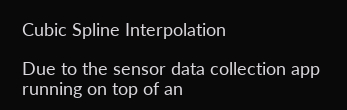Cubic Spline Interpolation

Due to the sensor data collection app running on top of an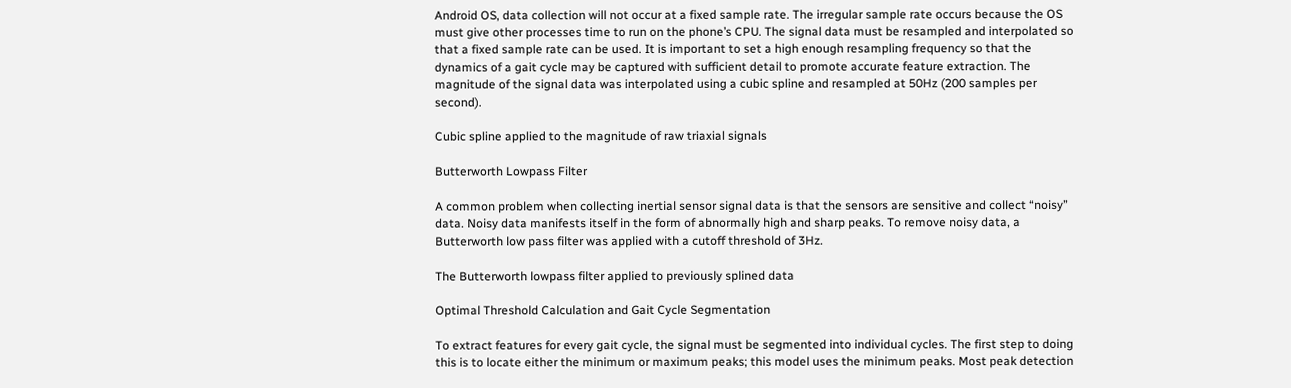Android OS, data collection will not occur at a fixed sample rate. The irregular sample rate occurs because the OS must give other processes time to run on the phone’s CPU. The signal data must be resampled and interpolated so that a fixed sample rate can be used. It is important to set a high enough resampling frequency so that the dynamics of a gait cycle may be captured with sufficient detail to promote accurate feature extraction. The magnitude of the signal data was interpolated using a cubic spline and resampled at 50Hz (200 samples per second).

Cubic spline applied to the magnitude of raw triaxial signals

Butterworth Lowpass Filter

A common problem when collecting inertial sensor signal data is that the sensors are sensitive and collect “noisy” data. Noisy data manifests itself in the form of abnormally high and sharp peaks. To remove noisy data, a Butterworth low pass filter was applied with a cutoff threshold of 3Hz.

The Butterworth lowpass filter applied to previously splined data

Optimal Threshold Calculation and Gait Cycle Segmentation

To extract features for every gait cycle, the signal must be segmented into individual cycles. The first step to doing this is to locate either the minimum or maximum peaks; this model uses the minimum peaks. Most peak detection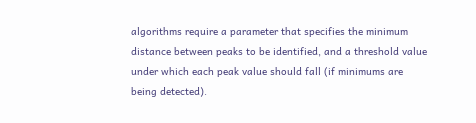algorithms require a parameter that specifies the minimum distance between peaks to be identified, and a threshold value under which each peak value should fall (if minimums are being detected).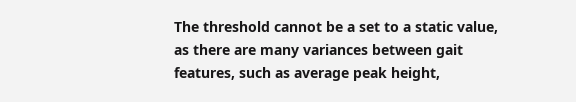The threshold cannot be a set to a static value, as there are many variances between gait features, such as average peak height,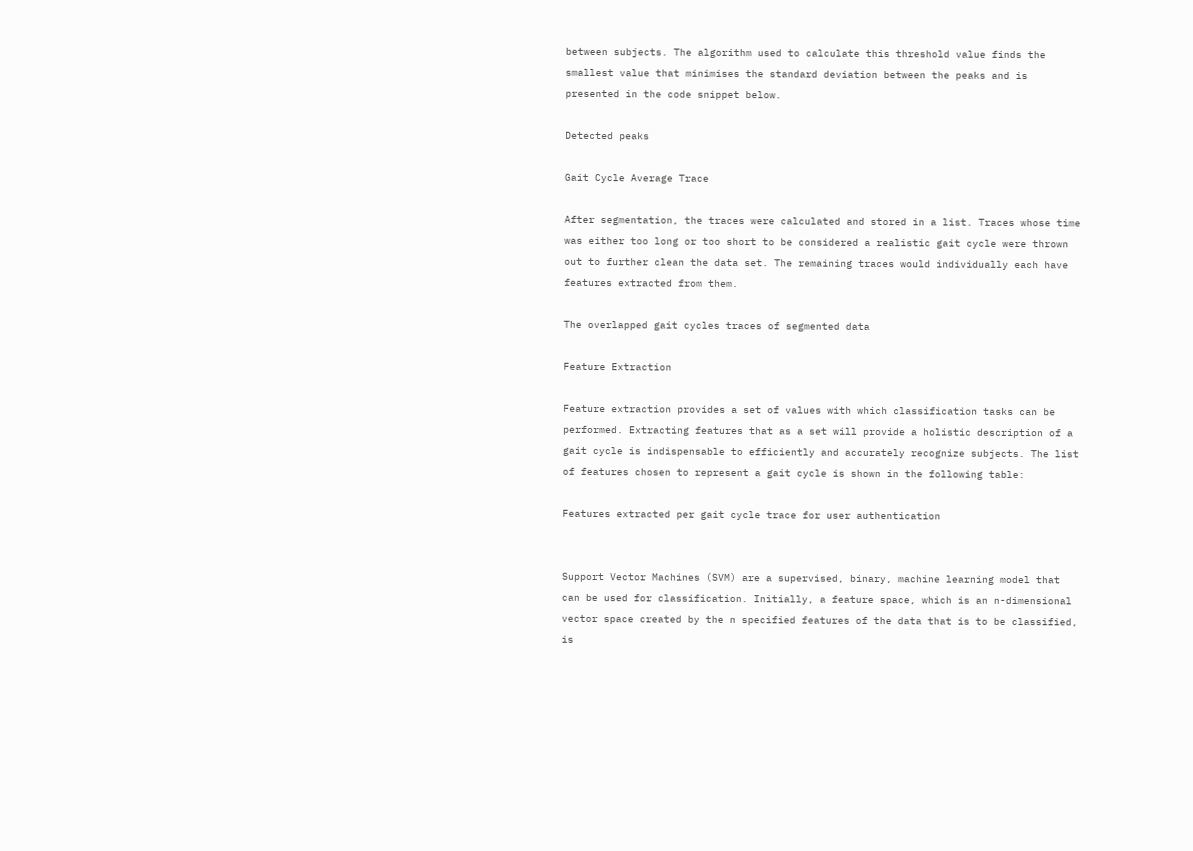between subjects. The algorithm used to calculate this threshold value finds the smallest value that minimises the standard deviation between the peaks and is presented in the code snippet below.

Detected peaks

Gait Cycle Average Trace

After segmentation, the traces were calculated and stored in a list. Traces whose time was either too long or too short to be considered a realistic gait cycle were thrown out to further clean the data set. The remaining traces would individually each have features extracted from them.

The overlapped gait cycles traces of segmented data

Feature Extraction

Feature extraction provides a set of values with which classification tasks can be performed. Extracting features that as a set will provide a holistic description of a gait cycle is indispensable to efficiently and accurately recognize subjects. The list of features chosen to represent a gait cycle is shown in the following table:

Features extracted per gait cycle trace for user authentication


Support Vector Machines (SVM) are a supervised, binary, machine learning model that can be used for classification. Initially, a feature space, which is an n-dimensional vector space created by the n specified features of the data that is to be classified, is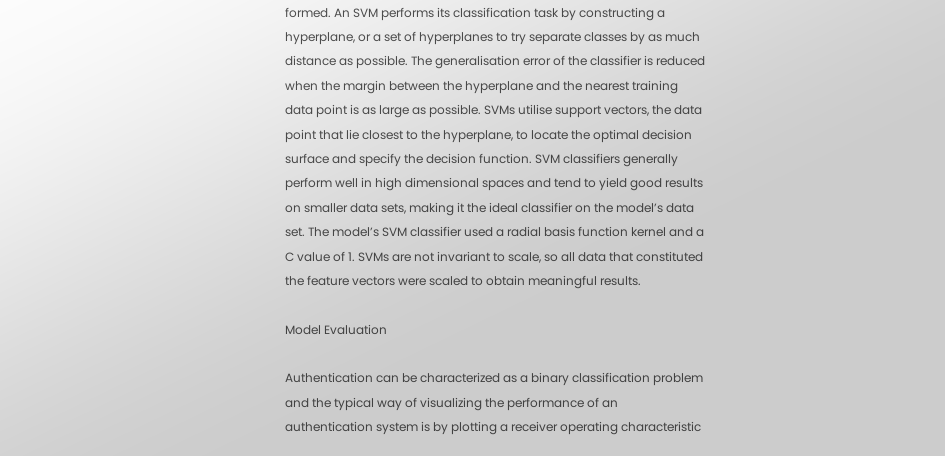formed. An SVM performs its classification task by constructing a hyperplane, or a set of hyperplanes to try separate classes by as much distance as possible. The generalisation error of the classifier is reduced when the margin between the hyperplane and the nearest training data point is as large as possible. SVMs utilise support vectors, the data point that lie closest to the hyperplane, to locate the optimal decision surface and specify the decision function. SVM classifiers generally perform well in high dimensional spaces and tend to yield good results on smaller data sets, making it the ideal classifier on the model’s data set. The model’s SVM classifier used a radial basis function kernel and a C value of 1. SVMs are not invariant to scale, so all data that constituted the feature vectors were scaled to obtain meaningful results.

Model Evaluation

Authentication can be characterized as a binary classification problem and the typical way of visualizing the performance of an authentication system is by plotting a receiver operating characteristic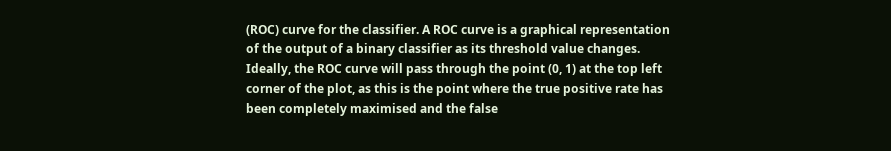(ROC) curve for the classifier. A ROC curve is a graphical representation of the output of a binary classifier as its threshold value changes. Ideally, the ROC curve will pass through the point (0, 1) at the top left corner of the plot, as this is the point where the true positive rate has been completely maximised and the false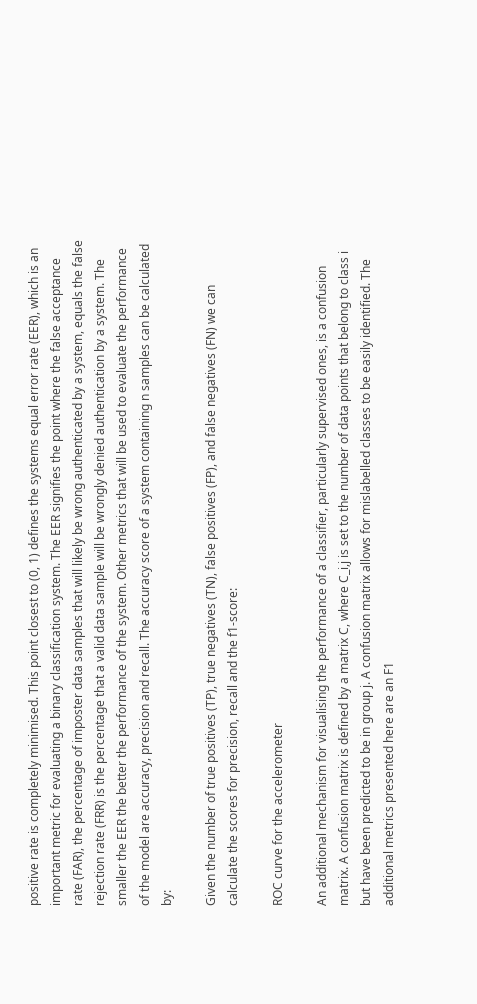positive rate is completely minimised. This point closest to (0, 1) defines the systems equal error rate (EER), which is an important metric for evaluating a binary classification system. The EER signifies the point where the false acceptance rate (FAR), the percentage of imposter data samples that will likely be wrong authenticated by a system, equals the false rejection rate (FRR) is the percentage that a valid data sample will be wrongly denied authentication by a system. The smaller the EER the better the performance of the system. Other metrics that will be used to evaluate the performance of the model are accuracy, precision and recall. The accuracy score of a system containing n samples can be calculated by:

Given the number of true positives (TP), true negatives (TN), false positives (FP), and false negatives (FN) we can calculate the scores for precision, recall and the f1-score:

ROC curve for the accelerometer

An additional mechanism for visualising the performance of a classifier, particularly supervised ones, is a confusion matrix. A confusion matrix is defined by a matrix C, where C_i,j is set to the number of data points that belong to class i but have been predicted to be in group j. A confusion matrix allows for mislabelled classes to be easily identified. The additional metrics presented here are an F1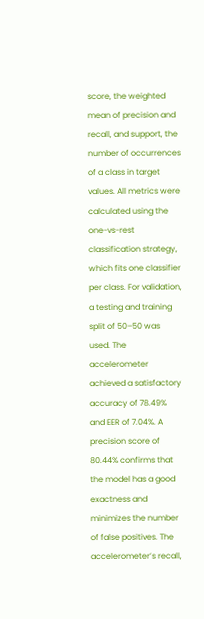score, the weighted mean of precision and recall, and support, the number of occurrences of a class in target values. All metrics were calculated using the one-vs-rest classification strategy, which fits one classifier per class. For validation, a testing and training split of 50–50 was used. The accelerometer achieved a satisfactory accuracy of 78.49% and EER of 7.04%. A precision score of 80.44% confirms that the model has a good exactness and minimizes the number of false positives. The accelerometer’s recall,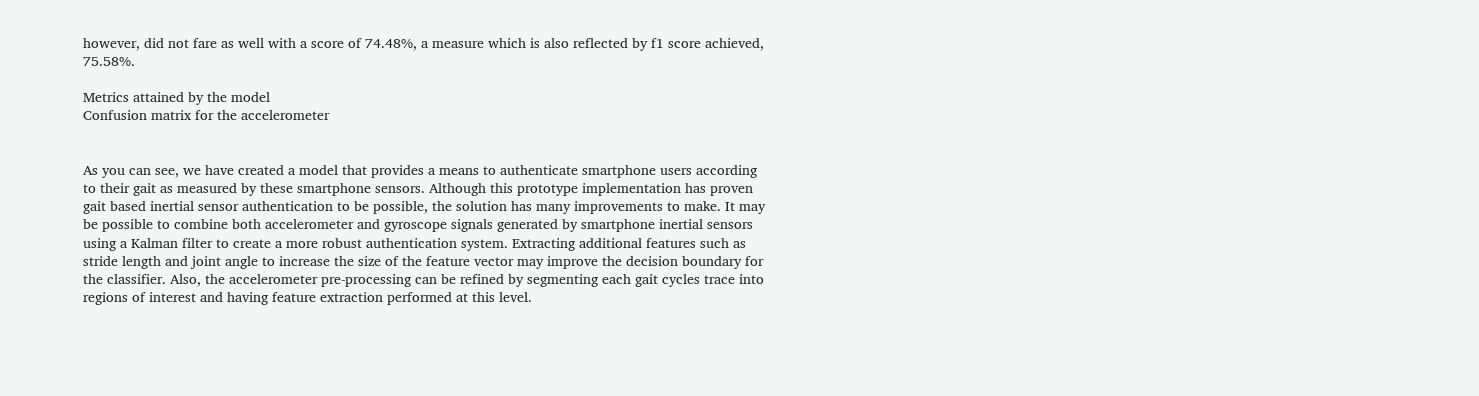however, did not fare as well with a score of 74.48%, a measure which is also reflected by f1 score achieved, 75.58%.

Metrics attained by the model
Confusion matrix for the accelerometer


As you can see, we have created a model that provides a means to authenticate smartphone users according to their gait as measured by these smartphone sensors. Although this prototype implementation has proven gait based inertial sensor authentication to be possible, the solution has many improvements to make. It may be possible to combine both accelerometer and gyroscope signals generated by smartphone inertial sensors using a Kalman filter to create a more robust authentication system. Extracting additional features such as stride length and joint angle to increase the size of the feature vector may improve the decision boundary for the classifier. Also, the accelerometer pre-processing can be refined by segmenting each gait cycles trace into regions of interest and having feature extraction performed at this level.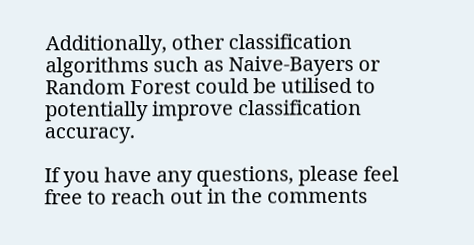Additionally, other classification algorithms such as Naive-Bayers or Random Forest could be utilised to potentially improve classification accuracy.

If you have any questions, please feel free to reach out in the comments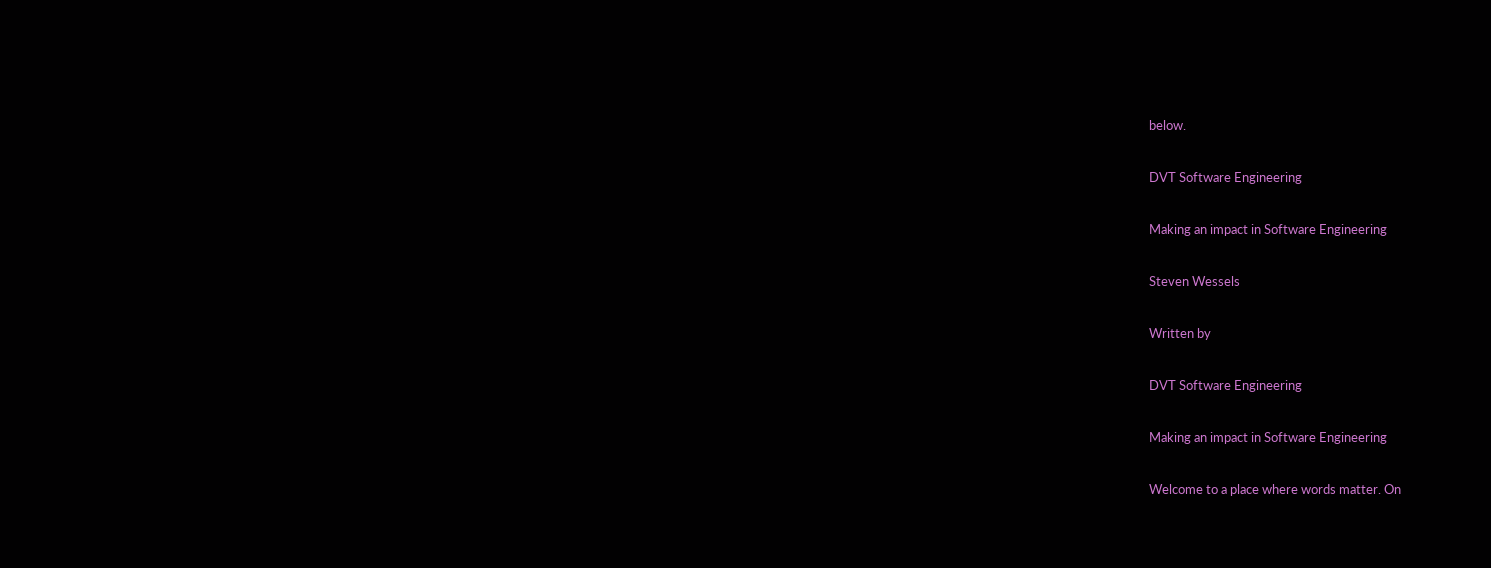below.

DVT Software Engineering

Making an impact in Software Engineering

Steven Wessels

Written by

DVT Software Engineering

Making an impact in Software Engineering

Welcome to a place where words matter. On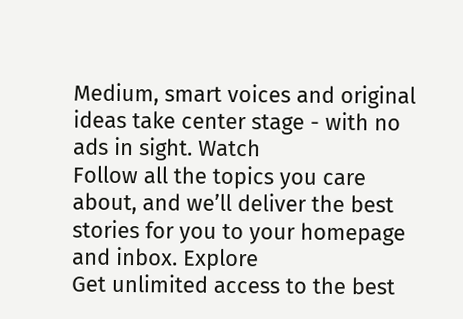Medium, smart voices and original ideas take center stage - with no ads in sight. Watch
Follow all the topics you care about, and we’ll deliver the best stories for you to your homepage and inbox. Explore
Get unlimited access to the best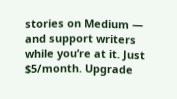stories on Medium — and support writers while you’re at it. Just $5/month. Upgrade